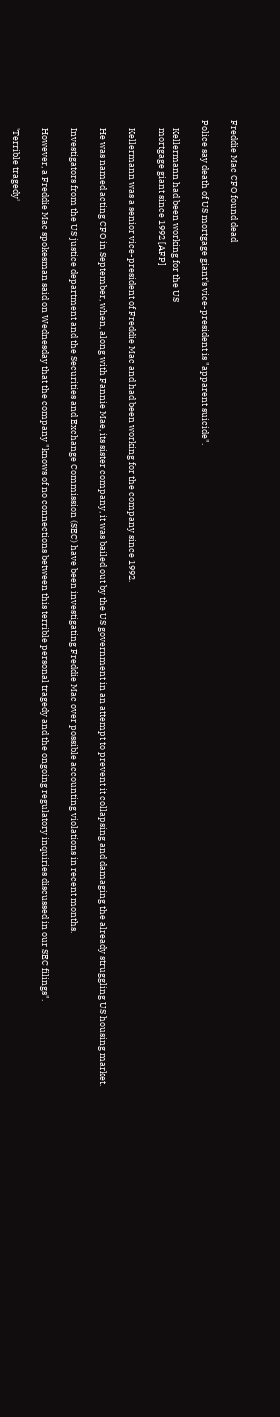Freddie Mac CFO found dead

Police say death of US mortgage giant's vice-president is "apparent suicide".

    Kellermann had been working for the US
    mortgage giant since 1992 [AFP]

    Kellermann was a senior vice-president of Freddie Mac and had been working for the company since 1992.

    He was named acting CFO in September, when, along with Fannie Mae, its sister company, it was bailed out by the US government in an attempt to prevent it collapsing and damaging the already struggling US housing market.

    Investigators from the US justice department and the Securities and Exchange Commission (SEC) have been investigating Freddie Mac over possible accounting violations in recent months.

    However, a Freddie Mac spokesman said on Wednesday that the company "knows of no connections between this terrible personal tragedy and the ongoing regulatory inquiries discussed in our SEC filings".

    'Terrible tragedy'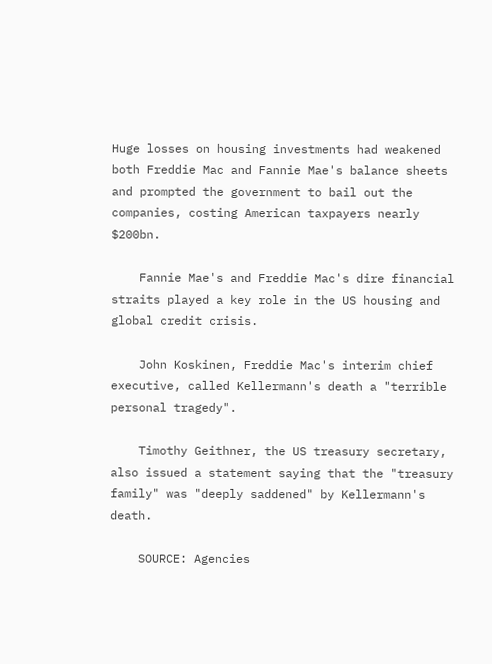Huge losses on housing investments had weakened both Freddie Mac and Fannie Mae's balance sheets and prompted the government to bail out the companies, costing American taxpayers nearly $200bn.

    Fannie Mae's and Freddie Mac's dire financial straits played a key role in the US housing and global credit crisis.

    John Koskinen, Freddie Mac's interim chief executive, called Kellermann's death a "terrible personal tragedy".

    Timothy Geithner, the US treasury secretary, also issued a statement saying that the "treasury family" was "deeply saddened" by Kellermann's death.

    SOURCE: Agencies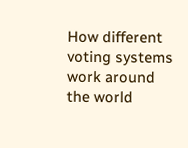How different voting systems work around the world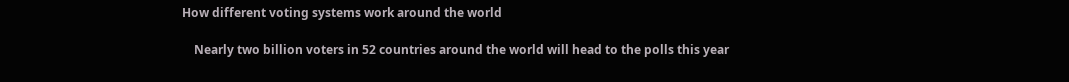How different voting systems work around the world

    Nearly two billion voters in 52 countries around the world will head to the polls this year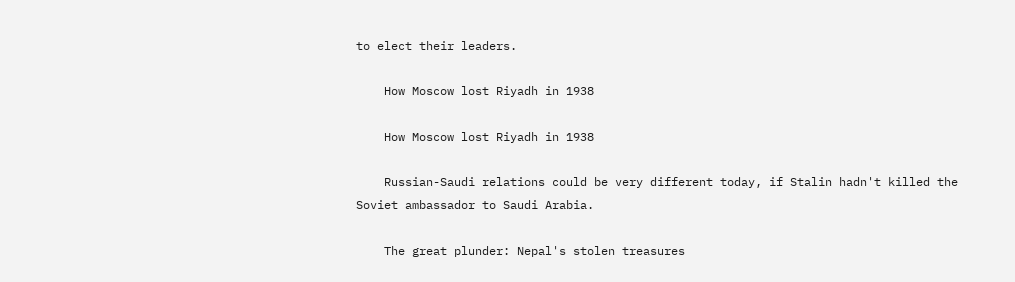to elect their leaders.

    How Moscow lost Riyadh in 1938

    How Moscow lost Riyadh in 1938

    Russian-Saudi relations could be very different today, if Stalin hadn't killed the Soviet ambassador to Saudi Arabia.

    The great plunder: Nepal's stolen treasures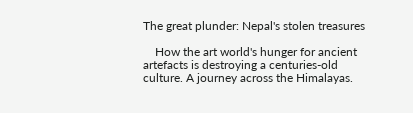The great plunder: Nepal's stolen treasures

    How the art world's hunger for ancient artefacts is destroying a centuries-old culture. A journey across the Himalayas.